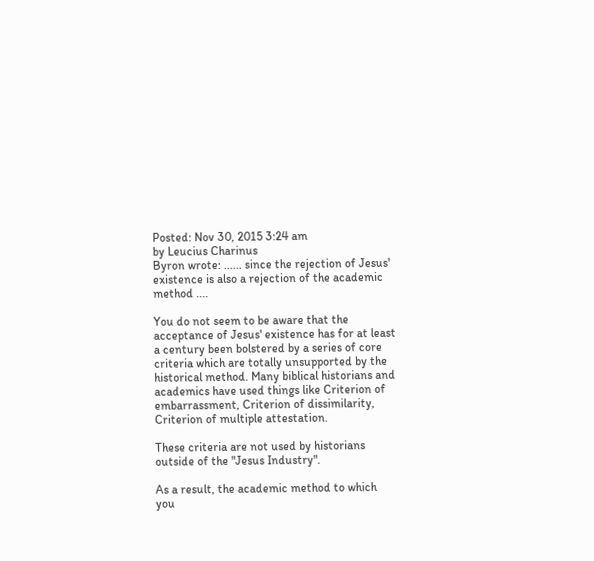Posted: Nov 30, 2015 3:24 am
by Leucius Charinus
Byron wrote: ...... since the rejection of Jesus' existence is also a rejection of the academic method ....

You do not seem to be aware that the acceptance of Jesus' existence has for at least a century been bolstered by a series of core criteria which are totally unsupported by the historical method. Many biblical historians and academics have used things like Criterion of embarrassment, Criterion of dissimilarity, Criterion of multiple attestation.

These criteria are not used by historians outside of the "Jesus Industry".

As a result, the academic method to which you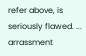refer above, is seriously flawed. ... arrassment